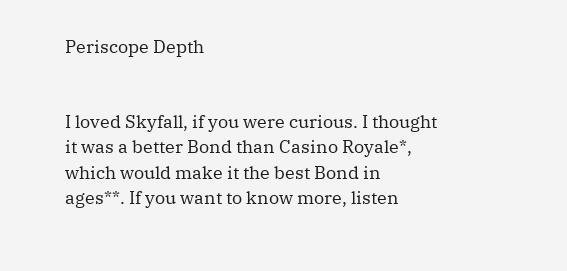Periscope Depth


I loved Skyfall, if you were curious. I thought it was a better Bond than Casino Royale*, which would make it the best Bond in ages**. If you want to know more, listen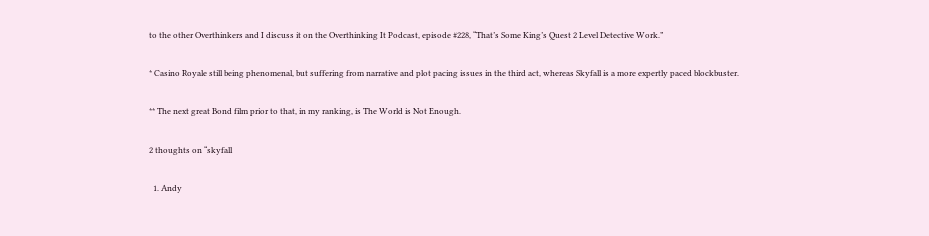to the other Overthinkers and I discuss it on the Overthinking It Podcast, episode #228, “That’s Some King’s Quest 2 Level Detective Work.”

* Casino Royale still being phenomenal, but suffering from narrative and plot pacing issues in the third act, whereas Skyfall is a more expertly paced blockbuster.

** The next great Bond film prior to that, in my ranking, is The World is Not Enough.

2 thoughts on “skyfall

  1. Andy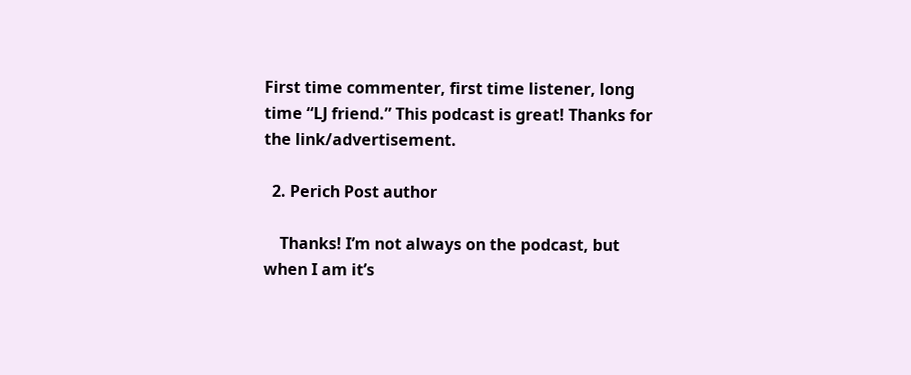First time commenter, first time listener, long time “LJ friend.” This podcast is great! Thanks for the link/advertisement.

  2. Perich Post author

    Thanks! I’m not always on the podcast, but when I am it’s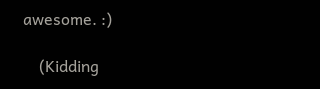awesome. :)

    (Kidding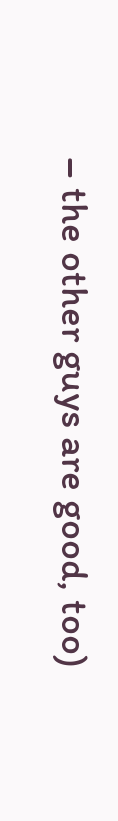– the other guys are good, too)